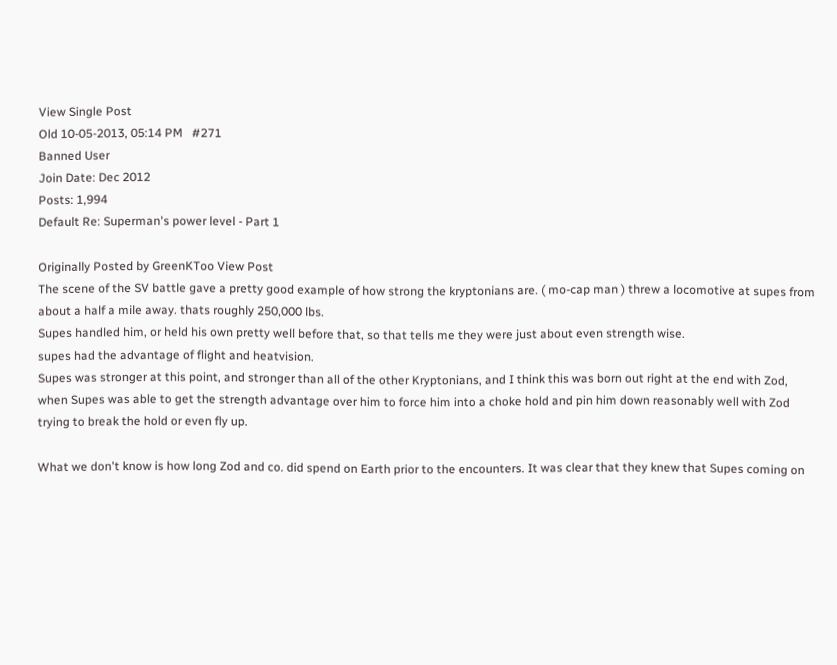View Single Post
Old 10-05-2013, 05:14 PM   #271
Banned User
Join Date: Dec 2012
Posts: 1,994
Default Re: Superman's power level - Part 1

Originally Posted by GreenKToo View Post
The scene of the SV battle gave a pretty good example of how strong the kryptonians are. ( mo-cap man ) threw a locomotive at supes from about a half a mile away. thats roughly 250,000 lbs.
Supes handled him, or held his own pretty well before that, so that tells me they were just about even strength wise.
supes had the advantage of flight and heatvision.
Supes was stronger at this point, and stronger than all of the other Kryptonians, and I think this was born out right at the end with Zod, when Supes was able to get the strength advantage over him to force him into a choke hold and pin him down reasonably well with Zod trying to break the hold or even fly up.

What we don't know is how long Zod and co. did spend on Earth prior to the encounters. It was clear that they knew that Supes coming on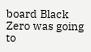board Black Zero was going to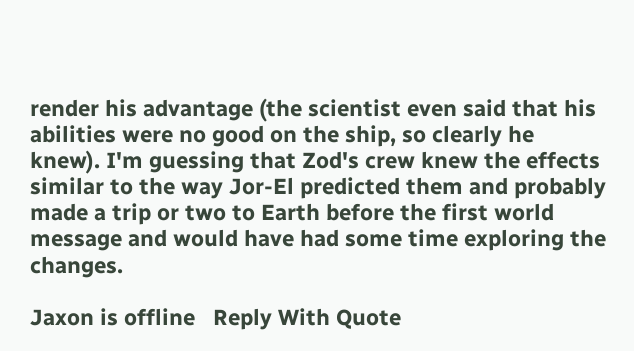render his advantage (the scientist even said that his abilities were no good on the ship, so clearly he knew). I'm guessing that Zod's crew knew the effects similar to the way Jor-El predicted them and probably made a trip or two to Earth before the first world message and would have had some time exploring the changes.

Jaxon is offline   Reply With Quote